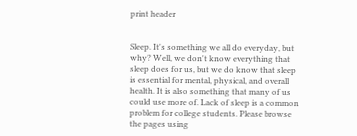print header


Sleep. It's something we all do everyday, but why? Well, we don't know everything that sleep does for us, but we do know that sleep is essential for mental, physical, and overall health. It is also something that many of us could use more of. Lack of sleep is a common problem for college students. Please browse the pages using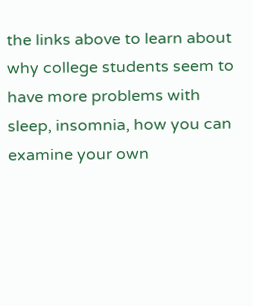the links above to learn about why college students seem to have more problems with sleep, insomnia, how you can examine your own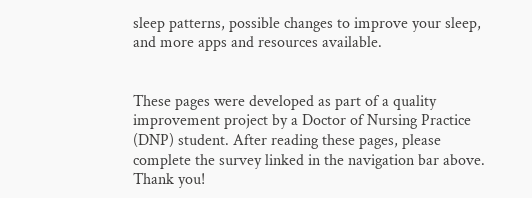sleep patterns, possible changes to improve your sleep, and more apps and resources available.


These pages were developed as part of a quality improvement project by a Doctor of Nursing Practice (DNP) student. After reading these pages, please complete the survey linked in the navigation bar above. Thank you!